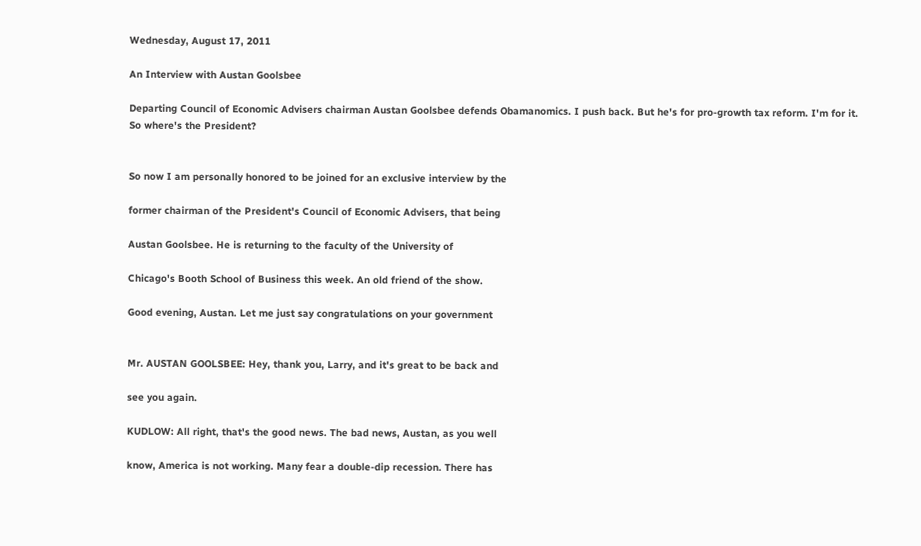Wednesday, August 17, 2011

An Interview with Austan Goolsbee

Departing Council of Economic Advisers chairman Austan Goolsbee defends Obamanomics. I push back. But he's for pro-growth tax reform. I'm for it. So where's the President?


So now I am personally honored to be joined for an exclusive interview by the

former chairman of the President's Council of Economic Advisers, that being

Austan Goolsbee. He is returning to the faculty of the University of

Chicago's Booth School of Business this week. An old friend of the show.

Good evening, Austan. Let me just say congratulations on your government


Mr. AUSTAN GOOLSBEE: Hey, thank you, Larry, and it's great to be back and

see you again.

KUDLOW: All right, that's the good news. The bad news, Austan, as you well

know, America is not working. Many fear a double-dip recession. There has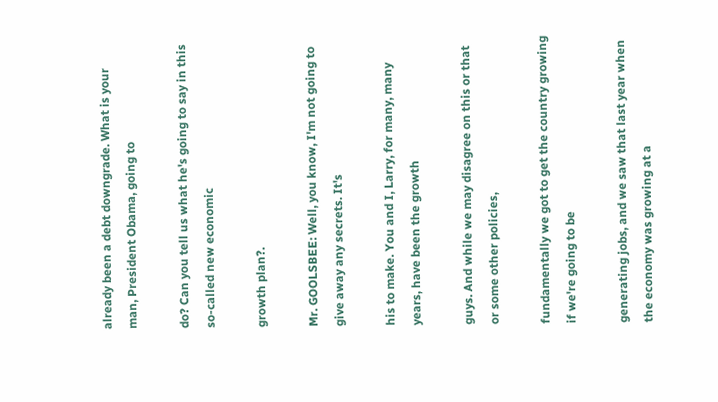already been a debt downgrade. What is your man, President Obama, going to

do? Can you tell us what he's going to say in this so-called new economic

growth plan?.

Mr. GOOLSBEE: Well, you know, I'm not going to give away any secrets. It's

his to make. You and I, Larry, for many, many years, have been the growth

guys. And while we may disagree on this or that or some other policies,

fundamentally we got to get the country growing if we're going to be

generating jobs, and we saw that last year when the economy was growing at a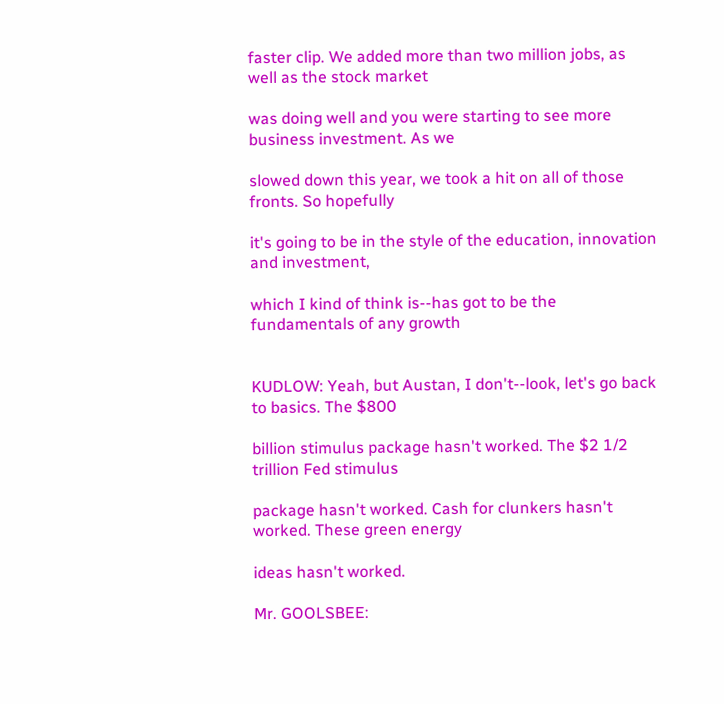faster clip. We added more than two million jobs, as well as the stock market

was doing well and you were starting to see more business investment. As we

slowed down this year, we took a hit on all of those fronts. So hopefully

it's going to be in the style of the education, innovation and investment,

which I kind of think is--has got to be the fundamentals of any growth


KUDLOW: Yeah, but Austan, I don't--look, let's go back to basics. The $800

billion stimulus package hasn't worked. The $2 1/2 trillion Fed stimulus

package hasn't worked. Cash for clunkers hasn't worked. These green energy

ideas hasn't worked.

Mr. GOOLSBEE: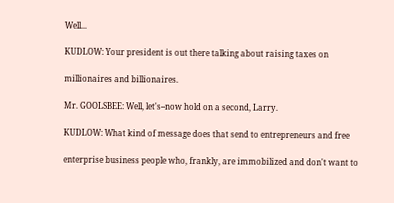Well...

KUDLOW: Your president is out there talking about raising taxes on

millionaires and billionaires.

Mr. GOOLSBEE: Well, let's--now hold on a second, Larry.

KUDLOW: What kind of message does that send to entrepreneurs and free

enterprise business people who, frankly, are immobilized and don't want to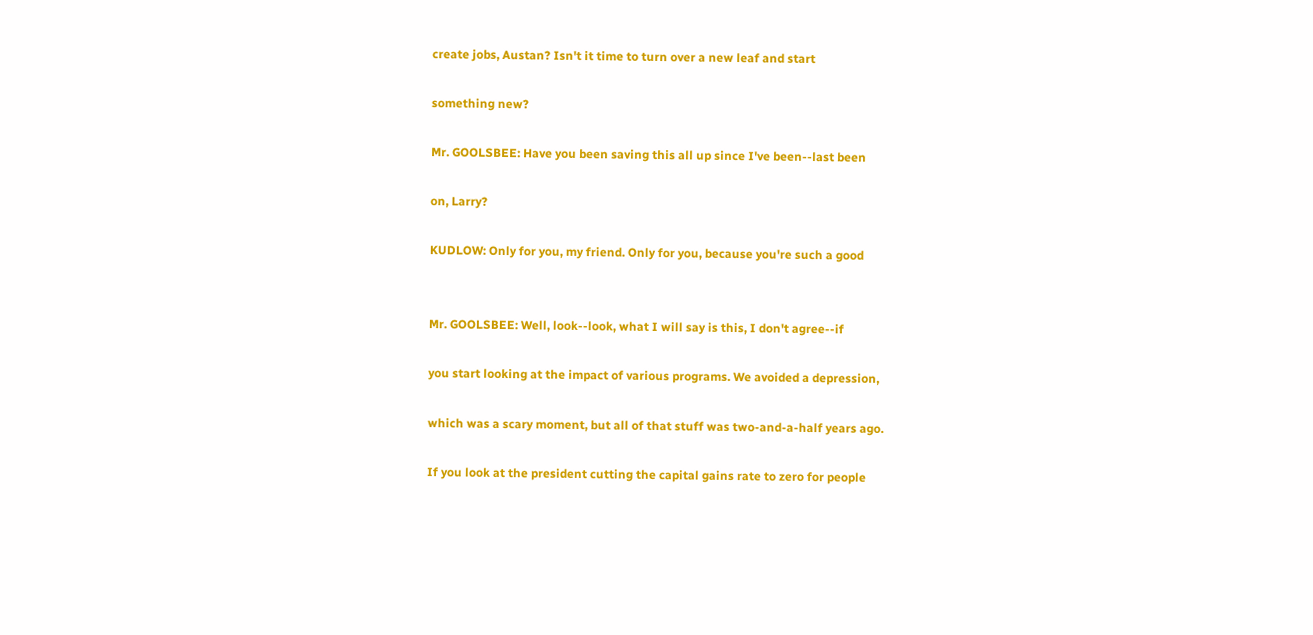create jobs, Austan? Isn't it time to turn over a new leaf and start

something new?

Mr. GOOLSBEE: Have you been saving this all up since I've been--last been

on, Larry?

KUDLOW: Only for you, my friend. Only for you, because you're such a good


Mr. GOOLSBEE: Well, look--look, what I will say is this, I don't agree--if

you start looking at the impact of various programs. We avoided a depression,

which was a scary moment, but all of that stuff was two-and-a-half years ago.

If you look at the president cutting the capital gains rate to zero for people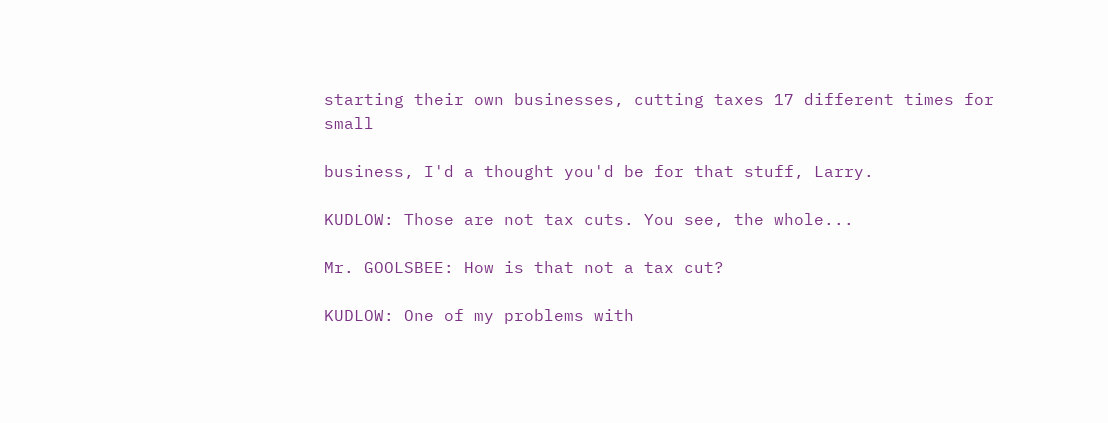starting their own businesses, cutting taxes 17 different times for small

business, I'd a thought you'd be for that stuff, Larry.

KUDLOW: Those are not tax cuts. You see, the whole...

Mr. GOOLSBEE: How is that not a tax cut?

KUDLOW: One of my problems with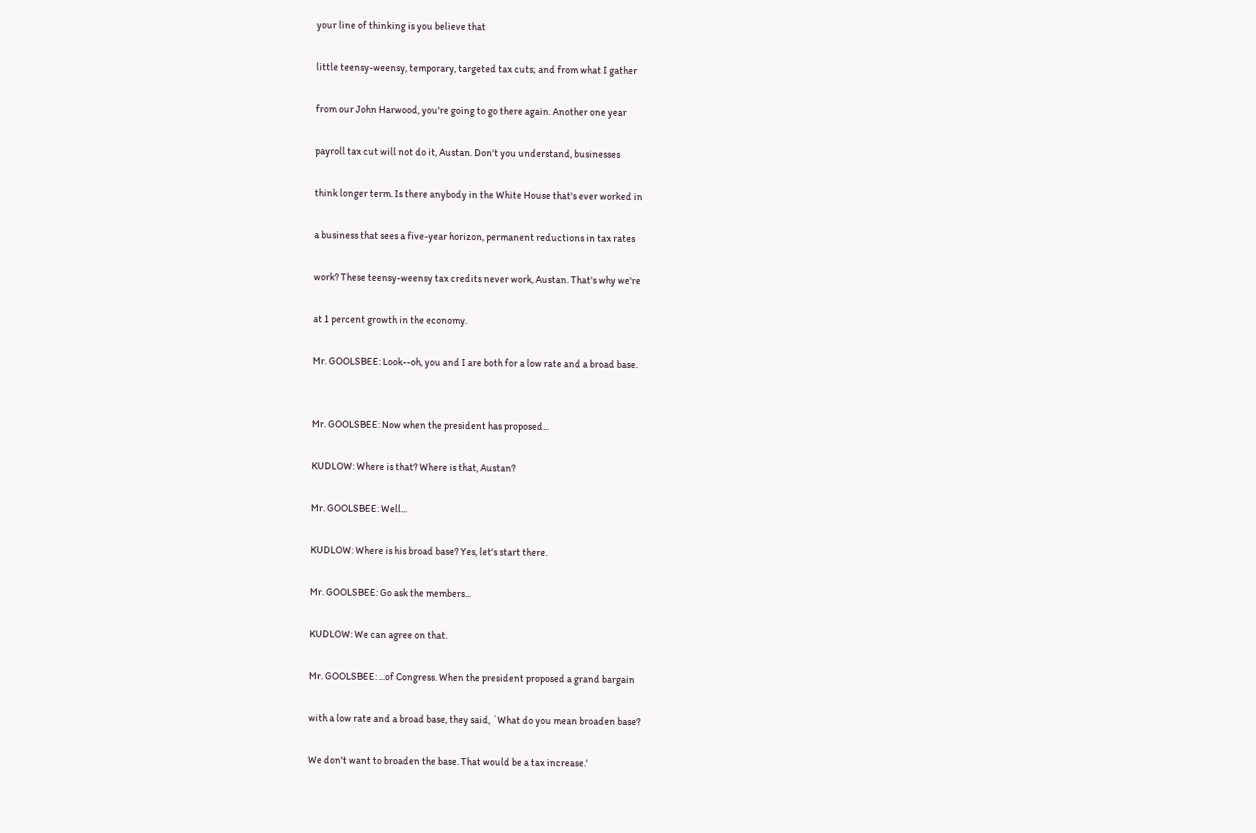your line of thinking is you believe that

little teensy-weensy, temporary, targeted tax cuts; and from what I gather

from our John Harwood, you're going to go there again. Another one year

payroll tax cut will not do it, Austan. Don't you understand, businesses

think longer term. Is there anybody in the White House that's ever worked in

a business that sees a five-year horizon, permanent reductions in tax rates

work? These teensy-weensy tax credits never work, Austan. That's why we're

at 1 percent growth in the economy.

Mr. GOOLSBEE: Look--oh, you and I are both for a low rate and a broad base.


Mr. GOOLSBEE: Now when the president has proposed...

KUDLOW: Where is that? Where is that, Austan?

Mr. GOOLSBEE: Well...

KUDLOW: Where is his broad base? Yes, let's start there.

Mr. GOOLSBEE: Go ask the members...

KUDLOW: We can agree on that.

Mr. GOOLSBEE: ...of Congress. When the president proposed a grand bargain

with a low rate and a broad base, they said, `What do you mean broaden base?

We don't want to broaden the base. That would be a tax increase.'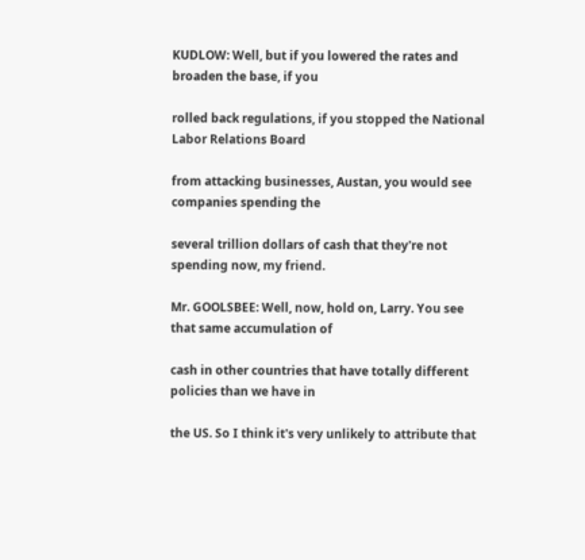KUDLOW: Well, but if you lowered the rates and broaden the base, if you

rolled back regulations, if you stopped the National Labor Relations Board

from attacking businesses, Austan, you would see companies spending the

several trillion dollars of cash that they're not spending now, my friend.

Mr. GOOLSBEE: Well, now, hold on, Larry. You see that same accumulation of

cash in other countries that have totally different policies than we have in

the US. So I think it's very unlikely to attribute that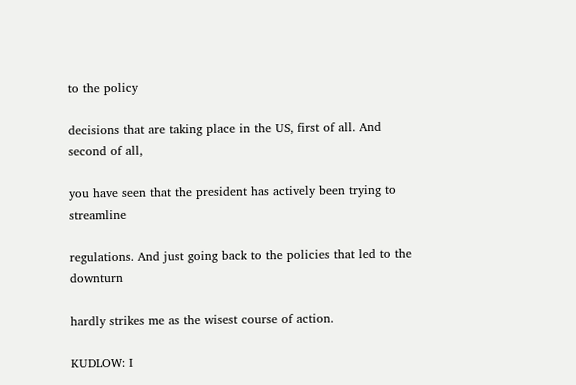to the policy

decisions that are taking place in the US, first of all. And second of all,

you have seen that the president has actively been trying to streamline

regulations. And just going back to the policies that led to the downturn

hardly strikes me as the wisest course of action.

KUDLOW: I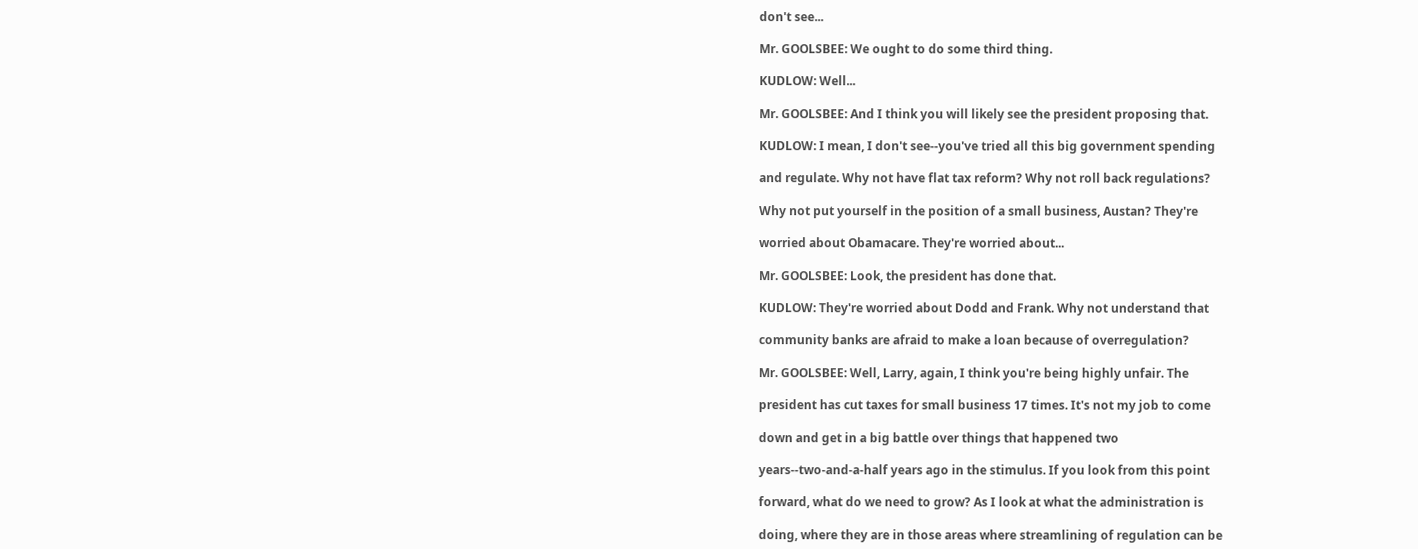don't see...

Mr. GOOLSBEE: We ought to do some third thing.

KUDLOW: Well...

Mr. GOOLSBEE: And I think you will likely see the president proposing that.

KUDLOW: I mean, I don't see--you've tried all this big government spending

and regulate. Why not have flat tax reform? Why not roll back regulations?

Why not put yourself in the position of a small business, Austan? They're

worried about Obamacare. They're worried about...

Mr. GOOLSBEE: Look, the president has done that.

KUDLOW: They're worried about Dodd and Frank. Why not understand that

community banks are afraid to make a loan because of overregulation?

Mr. GOOLSBEE: Well, Larry, again, I think you're being highly unfair. The

president has cut taxes for small business 17 times. It's not my job to come

down and get in a big battle over things that happened two

years--two-and-a-half years ago in the stimulus. If you look from this point

forward, what do we need to grow? As I look at what the administration is

doing, where they are in those areas where streamlining of regulation can be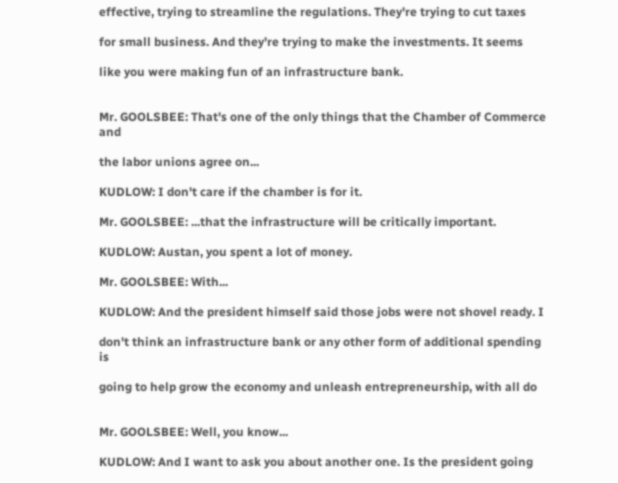effective, trying to streamline the regulations. They're trying to cut taxes

for small business. And they're trying to make the investments. It seems

like you were making fun of an infrastructure bank.


Mr. GOOLSBEE: That's one of the only things that the Chamber of Commerce and

the labor unions agree on...

KUDLOW: I don't care if the chamber is for it.

Mr. GOOLSBEE: ...that the infrastructure will be critically important.

KUDLOW: Austan, you spent a lot of money.

Mr. GOOLSBEE: With...

KUDLOW: And the president himself said those jobs were not shovel ready. I

don't think an infrastructure bank or any other form of additional spending is

going to help grow the economy and unleash entrepreneurship, with all do


Mr. GOOLSBEE: Well, you know...

KUDLOW: And I want to ask you about another one. Is the president going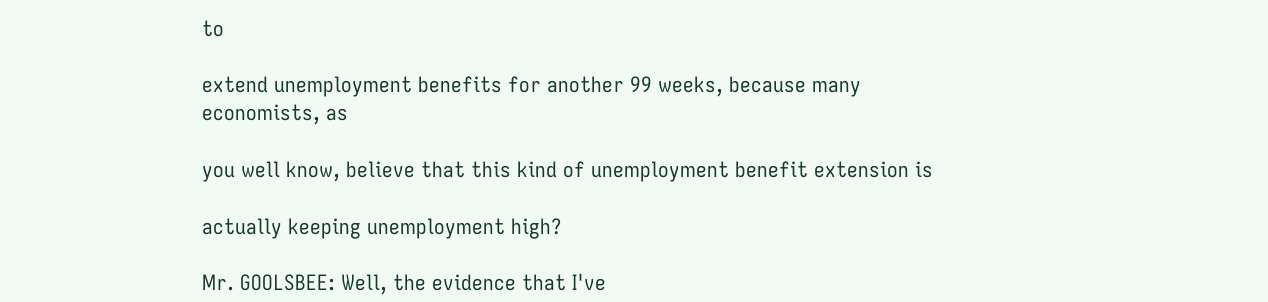to

extend unemployment benefits for another 99 weeks, because many economists, as

you well know, believe that this kind of unemployment benefit extension is

actually keeping unemployment high?

Mr. GOOLSBEE: Well, the evidence that I've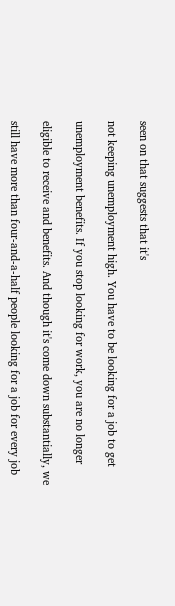seen on that suggests that it's

not keeping unemployment high. You have to be looking for a job to get

unemployment benefits. If you stop looking for work, you are no longer

eligible to receive and benefits. And though it's come down substantially, we

still have more than four-and-a-half people looking for a job for every job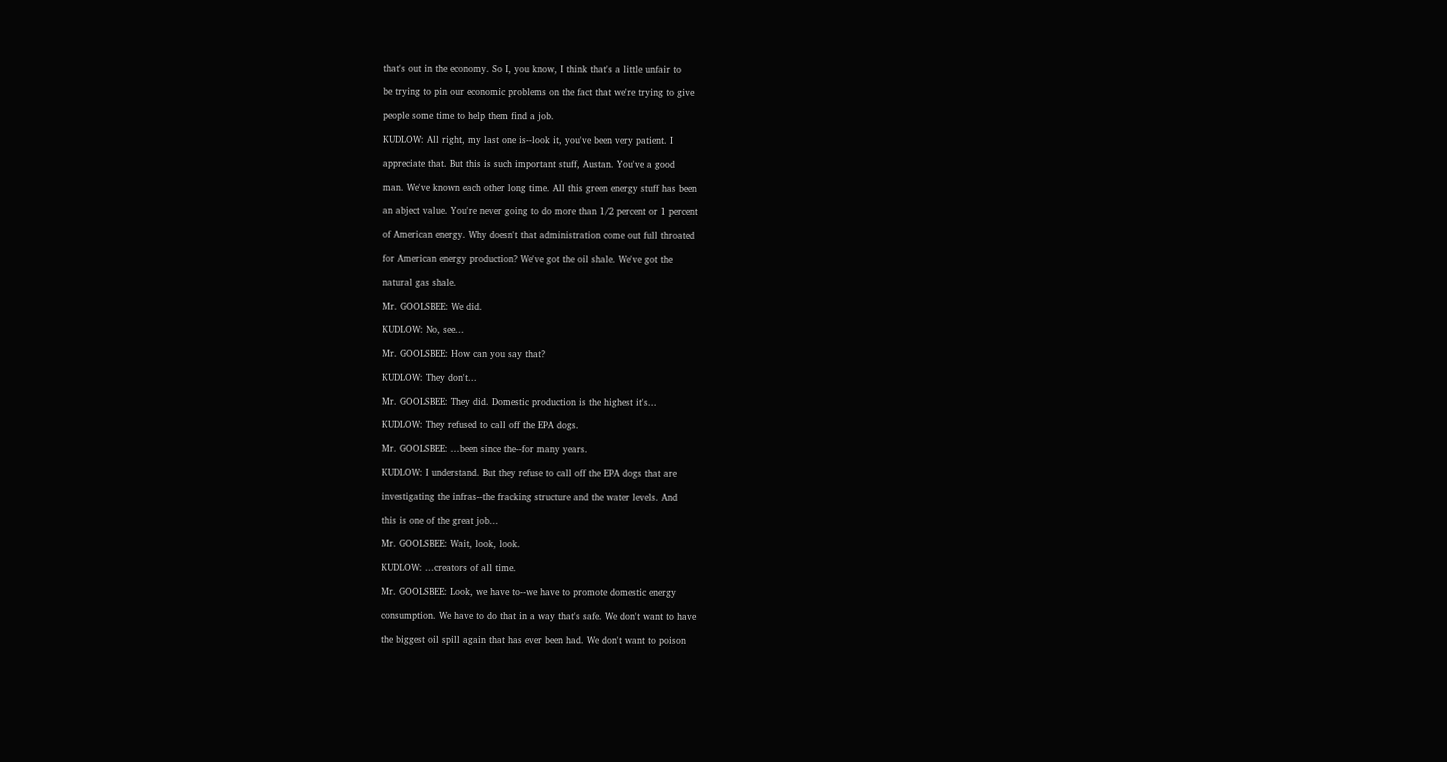that's out in the economy. So I, you know, I think that's a little unfair to

be trying to pin our economic problems on the fact that we're trying to give

people some time to help them find a job.

KUDLOW: All right, my last one is--look it, you've been very patient. I

appreciate that. But this is such important stuff, Austan. You've a good

man. We've known each other long time. All this green energy stuff has been

an abject value. You're never going to do more than 1/2 percent or 1 percent

of American energy. Why doesn't that administration come out full throated

for American energy production? We've got the oil shale. We've got the

natural gas shale.

Mr. GOOLSBEE: We did.

KUDLOW: No, see...

Mr. GOOLSBEE: How can you say that?

KUDLOW: They don't...

Mr. GOOLSBEE: They did. Domestic production is the highest it's...

KUDLOW: They refused to call off the EPA dogs.

Mr. GOOLSBEE: ...been since the--for many years.

KUDLOW: I understand. But they refuse to call off the EPA dogs that are

investigating the infras--the fracking structure and the water levels. And

this is one of the great job...

Mr. GOOLSBEE: Wait, look, look.

KUDLOW: ...creators of all time.

Mr. GOOLSBEE: Look, we have to--we have to promote domestic energy

consumption. We have to do that in a way that's safe. We don't want to have

the biggest oil spill again that has ever been had. We don't want to poison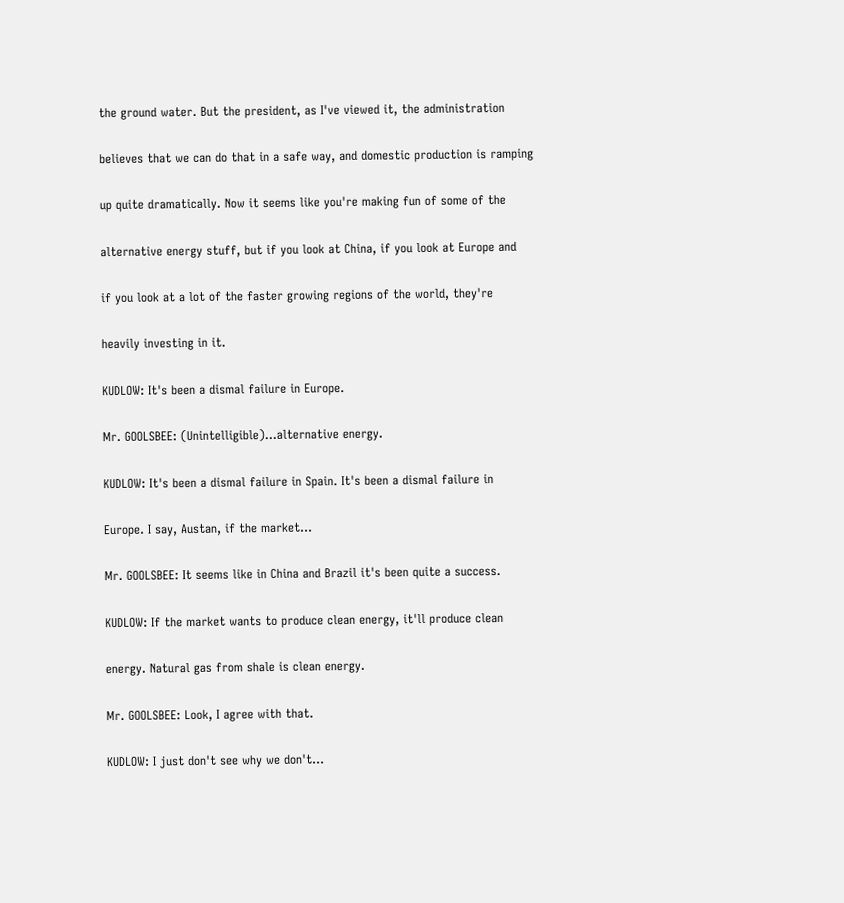the ground water. But the president, as I've viewed it, the administration

believes that we can do that in a safe way, and domestic production is ramping

up quite dramatically. Now it seems like you're making fun of some of the

alternative energy stuff, but if you look at China, if you look at Europe and

if you look at a lot of the faster growing regions of the world, they're

heavily investing in it.

KUDLOW: It's been a dismal failure in Europe.

Mr. GOOLSBEE: (Unintelligible)...alternative energy.

KUDLOW: It's been a dismal failure in Spain. It's been a dismal failure in

Europe. I say, Austan, if the market...

Mr. GOOLSBEE: It seems like in China and Brazil it's been quite a success.

KUDLOW: If the market wants to produce clean energy, it'll produce clean

energy. Natural gas from shale is clean energy.

Mr. GOOLSBEE: Look, I agree with that.

KUDLOW: I just don't see why we don't...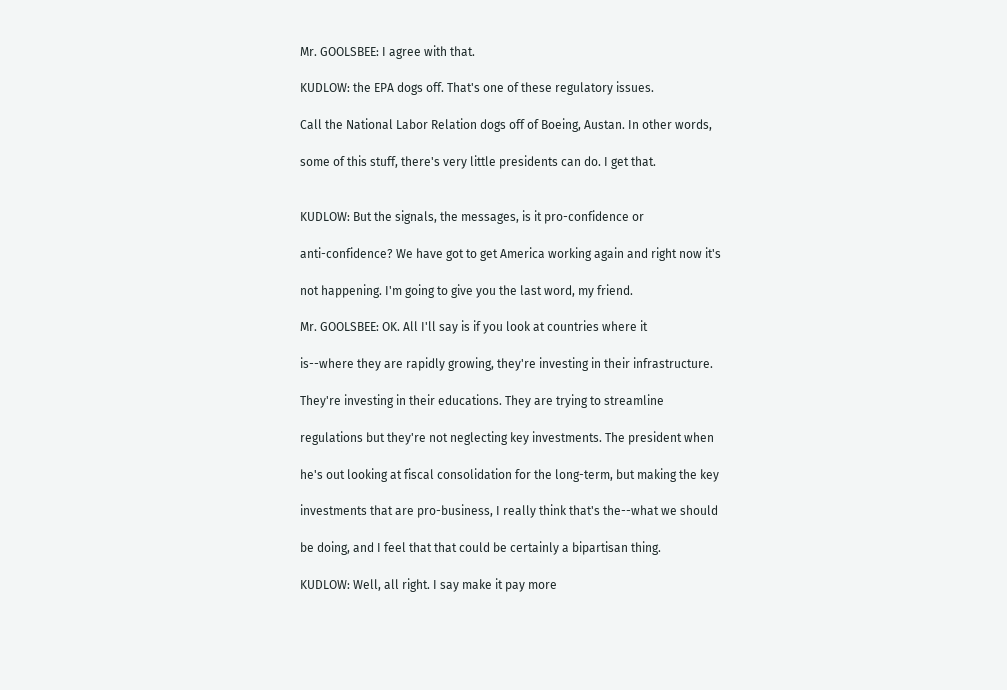Mr. GOOLSBEE: I agree with that.

KUDLOW: the EPA dogs off. That's one of these regulatory issues.

Call the National Labor Relation dogs off of Boeing, Austan. In other words,

some of this stuff, there's very little presidents can do. I get that.


KUDLOW: But the signals, the messages, is it pro-confidence or

anti-confidence? We have got to get America working again and right now it's

not happening. I'm going to give you the last word, my friend.

Mr. GOOLSBEE: OK. All I'll say is if you look at countries where it

is--where they are rapidly growing, they're investing in their infrastructure.

They're investing in their educations. They are trying to streamline

regulations but they're not neglecting key investments. The president when

he's out looking at fiscal consolidation for the long-term, but making the key

investments that are pro-business, I really think that's the--what we should

be doing, and I feel that that could be certainly a bipartisan thing.

KUDLOW: Well, all right. I say make it pay more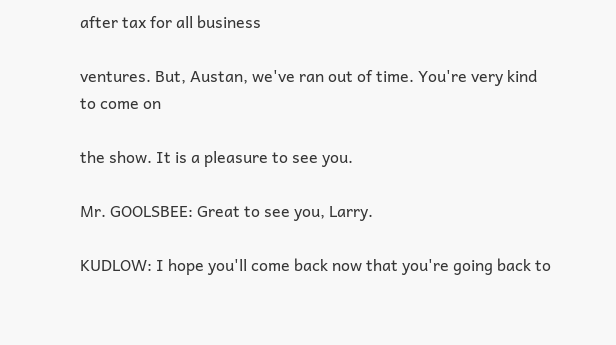after tax for all business

ventures. But, Austan, we've ran out of time. You're very kind to come on

the show. It is a pleasure to see you.

Mr. GOOLSBEE: Great to see you, Larry.

KUDLOW: I hope you'll come back now that you're going back to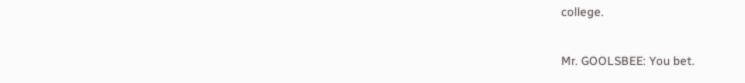college.

Mr. GOOLSBEE: You bet.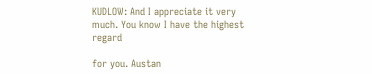KUDLOW: And I appreciate it very much. You know I have the highest regard

for you. Austan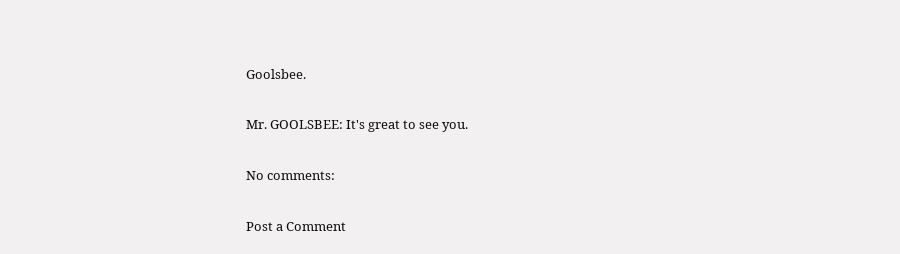Goolsbee.

Mr. GOOLSBEE: It's great to see you.

No comments:

Post a Comment